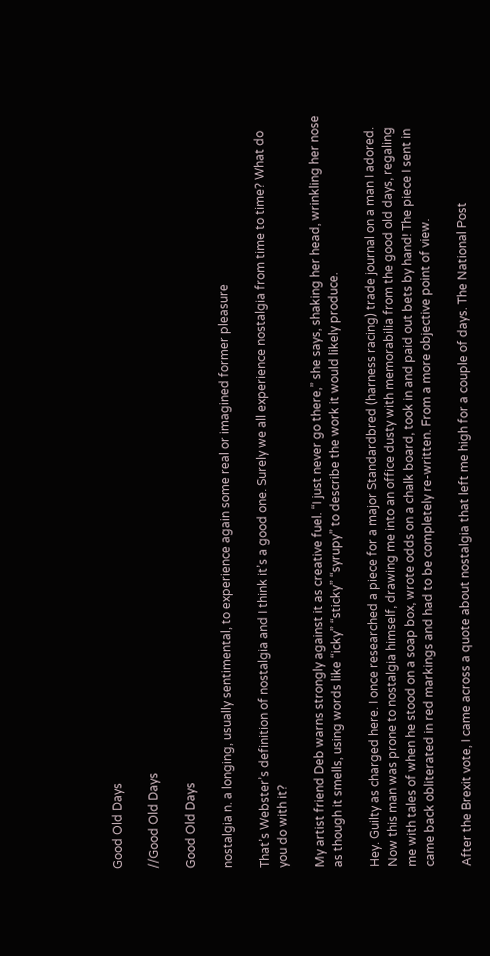Good Old Days

//Good Old Days

Good Old Days

nostalgia n. a longing, usually sentimental, to experience again some real or imagined former pleasure

That’s Webster’s definition of nostalgia and I think it’s a good one. Surely we all experience nostalgia from time to time? What do you do with it?

My artist friend Deb warns strongly against it as creative fuel. “I just never go there,” she says, shaking her head, wrinkling her nose as though it smells, using words like “icky” “sticky” “syrupy” to describe the work it would likely produce.

Hey. Guilty as charged here. I once researched a piece for a major Standardbred (harness racing) trade journal on a man I adored. Now this man was prone to nostalgia himself, drawing me into an office dusty with memorabilia from the good old days, regaling me with tales of when he stood on a soap box, wrote odds on a chalk board, took in and paid out bets by hand! The piece I sent in came back obliterated in red markings and had to be completely re-written. From a more objective point of view.

After the Brexit vote, I came across a quote about nostalgia that left me high for a couple of days. The National Post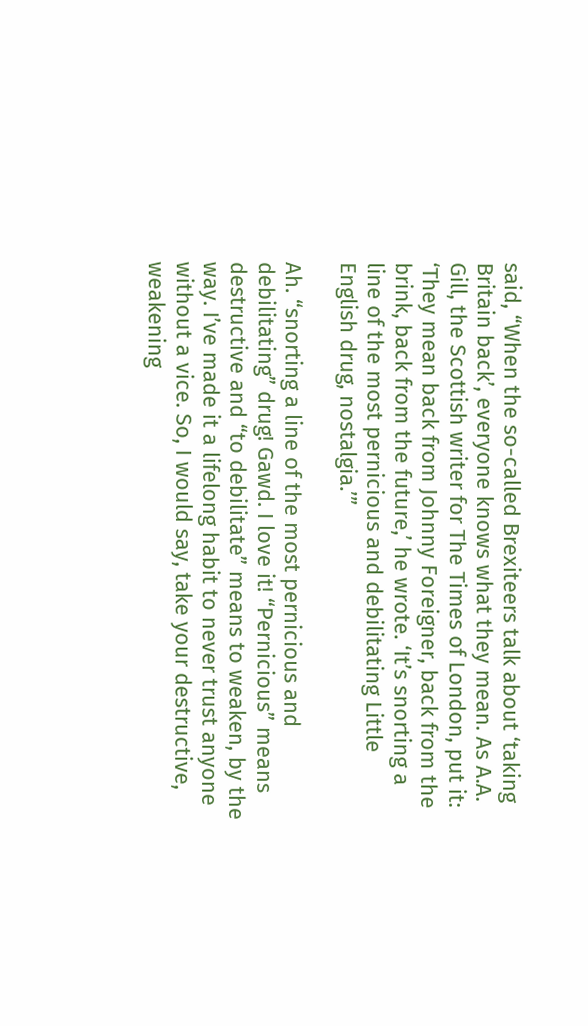said, “When the so-called Brexiteers talk about ‘taking Britain back’, everyone knows what they mean. As A.A. Gill, the Scottish writer for The Times of London, put it: ‘They mean back from Johnny Foreigner, back from the brink, back from the future,’ he wrote. ‘It’s snorting a line of the most pernicious and debilitating Little English drug, nostalgia.’”

Ah. “snorting a line of the most pernicious and debilitating” drug! Gawd. I love it! “Pernicious” means destructive and “to debilitate” means to weaken, by the way. I’ve made it a lifelong habit to never trust anyone without a vice. So, I would say, take your destructive, weakening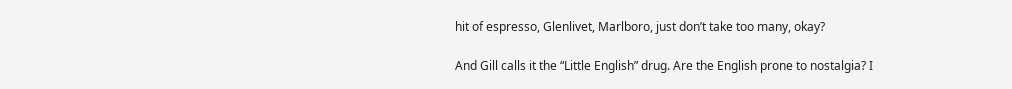hit of espresso, Glenlivet, Marlboro, just don’t take too many, okay?

And Gill calls it the “Little English” drug. Are the English prone to nostalgia? I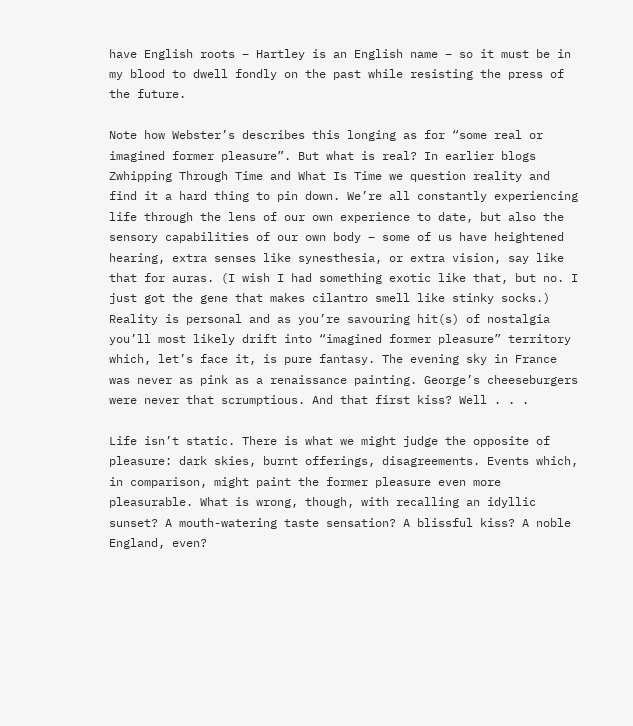have English roots – Hartley is an English name – so it must be in my blood to dwell fondly on the past while resisting the press of the future.

Note how Webster’s describes this longing as for “some real or imagined former pleasure”. But what is real? In earlier blogs Zwhipping Through Time and What Is Time we question reality and find it a hard thing to pin down. We’re all constantly experiencing life through the lens of our own experience to date, but also the sensory capabilities of our own body – some of us have heightened hearing, extra senses like synesthesia, or extra vision, say like that for auras. (I wish I had something exotic like that, but no. I just got the gene that makes cilantro smell like stinky socks.) Reality is personal and as you’re savouring hit(s) of nostalgia you’ll most likely drift into “imagined former pleasure” territory which, let’s face it, is pure fantasy. The evening sky in France was never as pink as a renaissance painting. George’s cheeseburgers were never that scrumptious. And that first kiss? Well . . .

Life isn’t static. There is what we might judge the opposite of pleasure: dark skies, burnt offerings, disagreements. Events which, in comparison, might paint the former pleasure even more pleasurable. What is wrong, though, with recalling an idyllic sunset? A mouth-watering taste sensation? A blissful kiss? A noble England, even?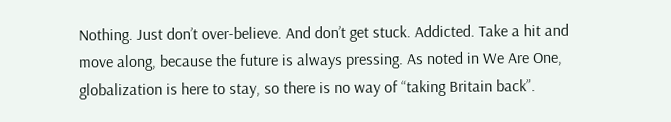Nothing. Just don’t over-believe. And don’t get stuck. Addicted. Take a hit and move along, because the future is always pressing. As noted in We Are One, globalization is here to stay, so there is no way of “taking Britain back”.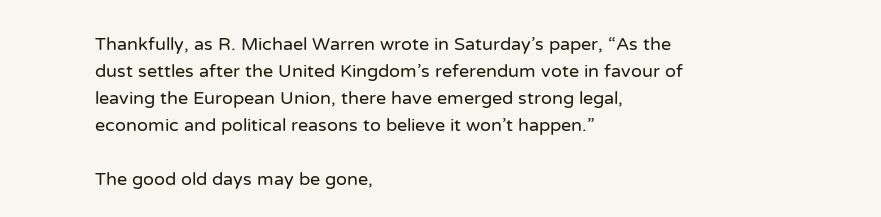Thankfully, as R. Michael Warren wrote in Saturday’s paper, “As the dust settles after the United Kingdom’s referendum vote in favour of leaving the European Union, there have emerged strong legal, economic and political reasons to believe it won’t happen.”

The good old days may be gone,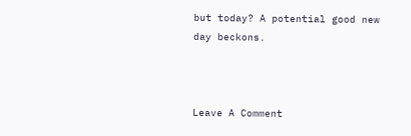but today? A potential good new day beckons.



Leave A Comment